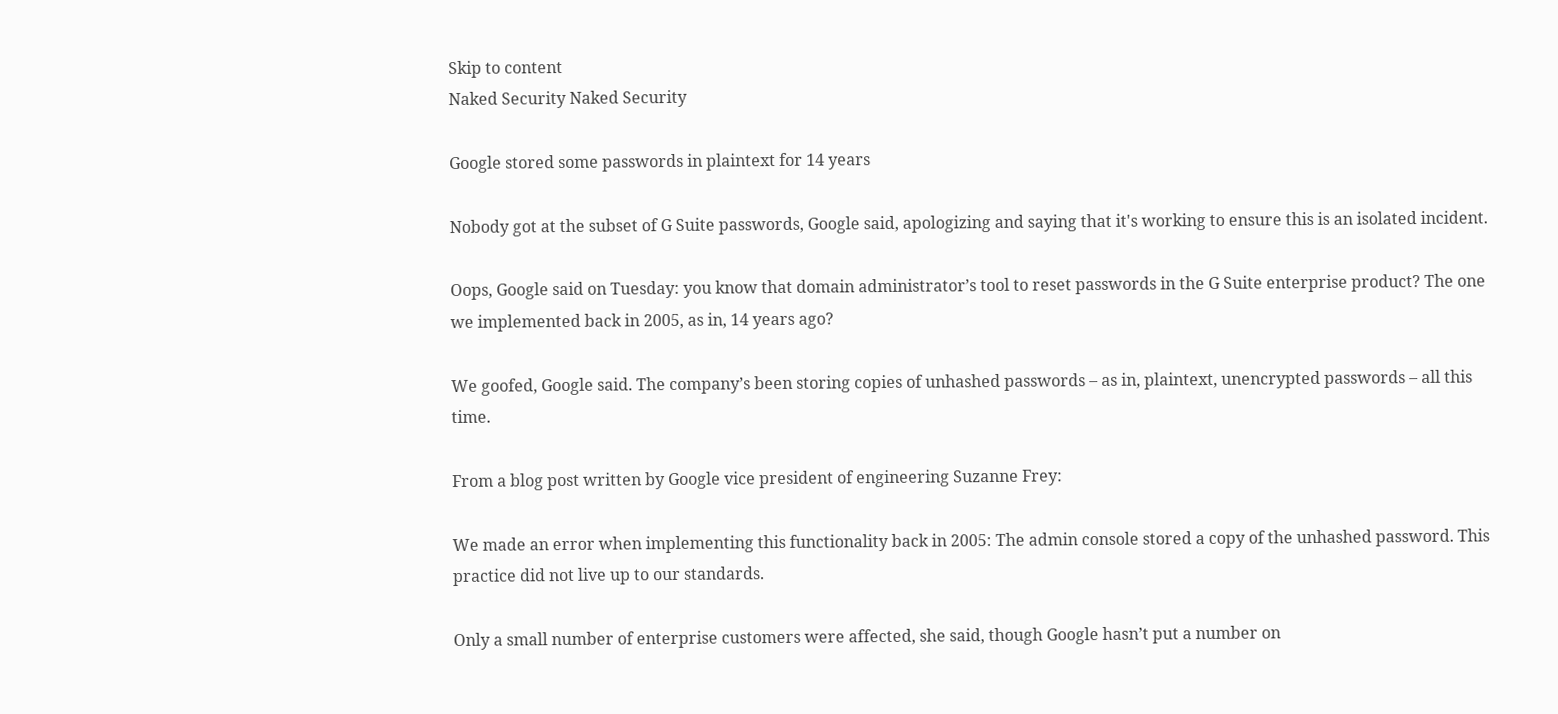Skip to content
Naked Security Naked Security

Google stored some passwords in plaintext for 14 years

Nobody got at the subset of G Suite passwords, Google said, apologizing and saying that it's working to ensure this is an isolated incident.

Oops, Google said on Tuesday: you know that domain administrator’s tool to reset passwords in the G Suite enterprise product? The one we implemented back in 2005, as in, 14 years ago?

We goofed, Google said. The company’s been storing copies of unhashed passwords – as in, plaintext, unencrypted passwords – all this time.

From a blog post written by Google vice president of engineering Suzanne Frey:

We made an error when implementing this functionality back in 2005: The admin console stored a copy of the unhashed password. This practice did not live up to our standards.

Only a small number of enterprise customers were affected, she said, though Google hasn’t put a number on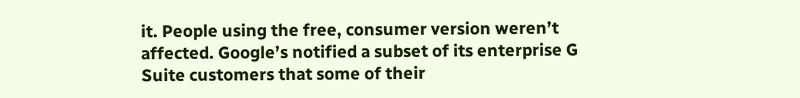it. People using the free, consumer version weren’t affected. Google’s notified a subset of its enterprise G Suite customers that some of their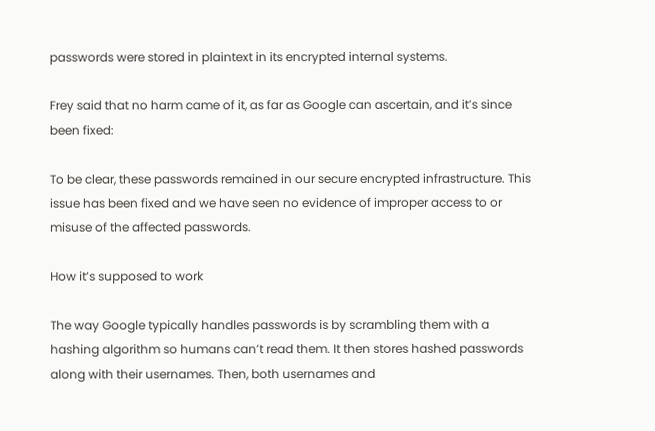passwords were stored in plaintext in its encrypted internal systems.

Frey said that no harm came of it, as far as Google can ascertain, and it’s since been fixed:

To be clear, these passwords remained in our secure encrypted infrastructure. This issue has been fixed and we have seen no evidence of improper access to or misuse of the affected passwords.

How it’s supposed to work

The way Google typically handles passwords is by scrambling them with a hashing algorithm so humans can’t read them. It then stores hashed passwords along with their usernames. Then, both usernames and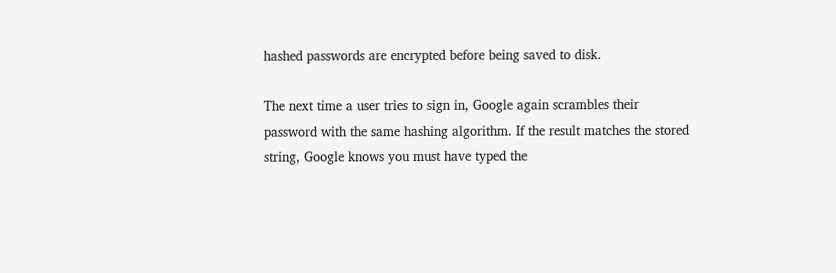hashed passwords are encrypted before being saved to disk.

The next time a user tries to sign in, Google again scrambles their password with the same hashing algorithm. If the result matches the stored string, Google knows you must have typed the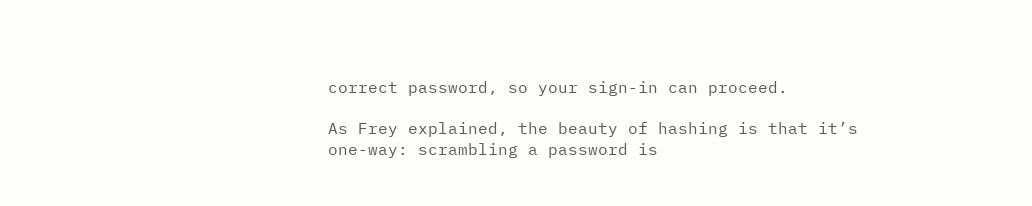correct password, so your sign-in can proceed.

As Frey explained, the beauty of hashing is that it’s one-way: scrambling a password is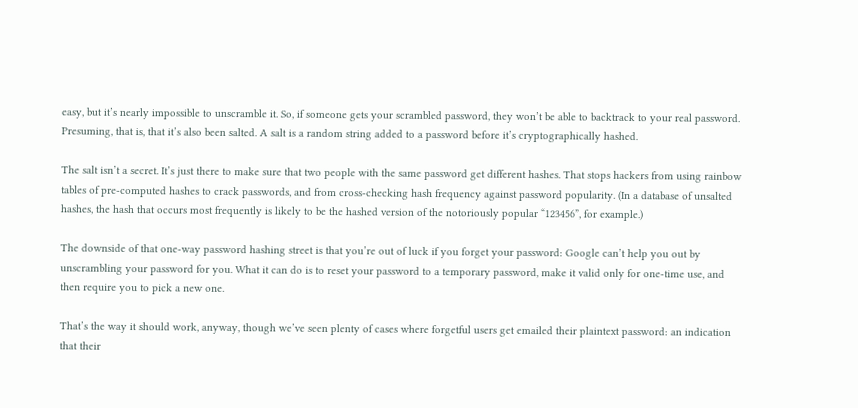easy, but it’s nearly impossible to unscramble it. So, if someone gets your scrambled password, they won’t be able to backtrack to your real password. Presuming, that is, that it’s also been salted. A salt is a random string added to a password before it’s cryptographically hashed.

The salt isn’t a secret. It’s just there to make sure that two people with the same password get different hashes. That stops hackers from using rainbow tables of pre-computed hashes to crack passwords, and from cross-checking hash frequency against password popularity. (In a database of unsalted hashes, the hash that occurs most frequently is likely to be the hashed version of the notoriously popular “123456”, for example.)

The downside of that one-way password hashing street is that you’re out of luck if you forget your password: Google can’t help you out by unscrambling your password for you. What it can do is to reset your password to a temporary password, make it valid only for one-time use, and then require you to pick a new one.

That’s the way it should work, anyway, though we’ve seen plenty of cases where forgetful users get emailed their plaintext password: an indication that their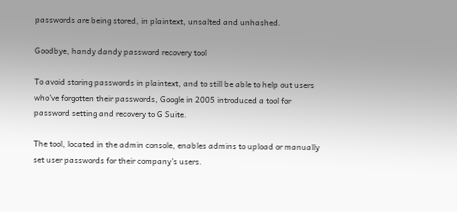passwords are being stored, in plaintext, unsalted and unhashed.

Goodbye, handy dandy password recovery tool

To avoid storing passwords in plaintext, and to still be able to help out users who’ve forgotten their passwords, Google in 2005 introduced a tool for password setting and recovery to G Suite.

The tool, located in the admin console, enables admins to upload or manually set user passwords for their company’s users.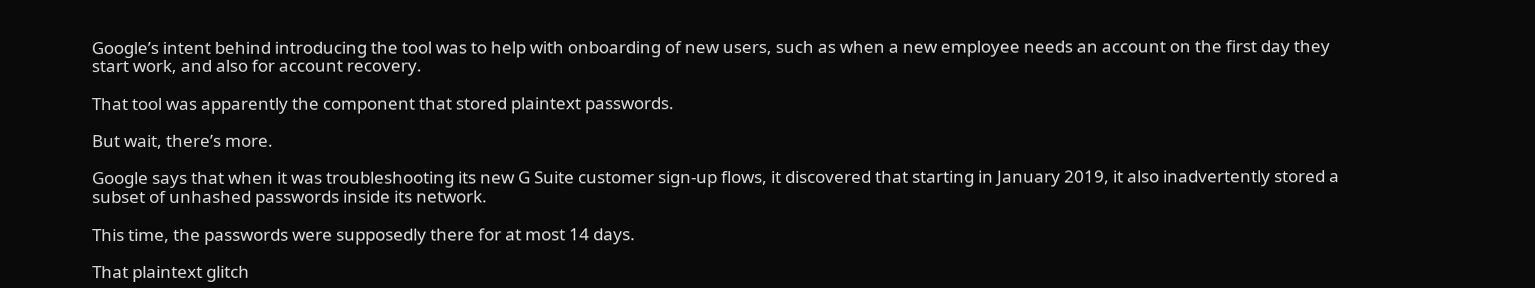Google’s intent behind introducing the tool was to help with onboarding of new users, such as when a new employee needs an account on the first day they start work, and also for account recovery.

That tool was apparently the component that stored plaintext passwords.

But wait, there’s more.

Google says that when it was troubleshooting its new G Suite customer sign-up flows, it discovered that starting in January 2019, it also inadvertently stored a subset of unhashed passwords inside its network.

This time, the passwords were supposedly there for at most 14 days.

That plaintext glitch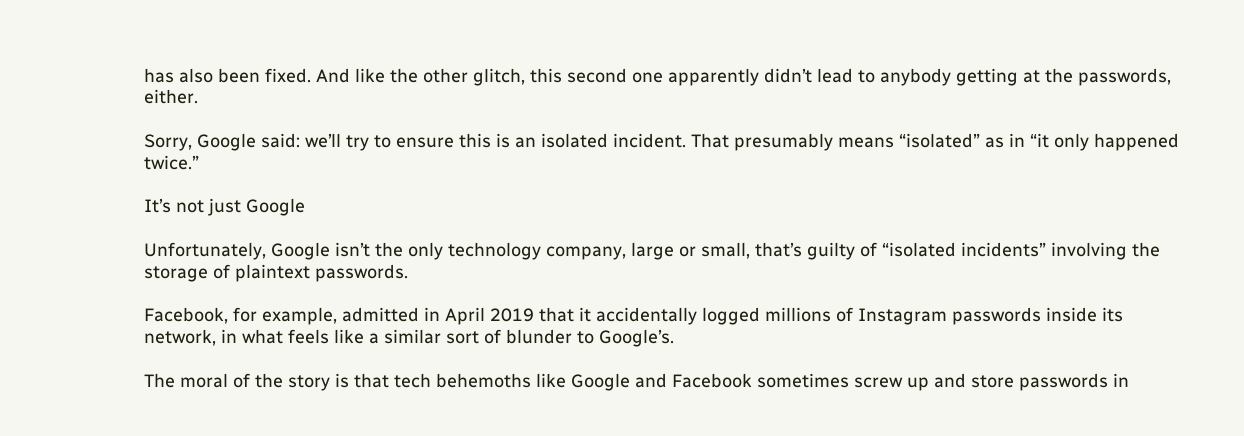has also been fixed. And like the other glitch, this second one apparently didn’t lead to anybody getting at the passwords, either.

Sorry, Google said: we’ll try to ensure this is an isolated incident. That presumably means “isolated” as in “it only happened twice.”

It’s not just Google

Unfortunately, Google isn’t the only technology company, large or small, that’s guilty of “isolated incidents” involving the storage of plaintext passwords.

Facebook, for example, admitted in April 2019 that it accidentally logged millions of Instagram passwords inside its network, in what feels like a similar sort of blunder to Google’s.

The moral of the story is that tech behemoths like Google and Facebook sometimes screw up and store passwords in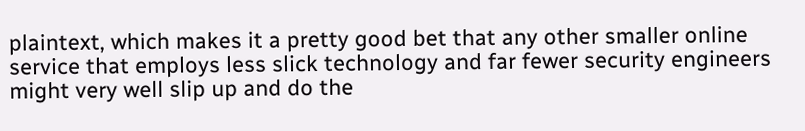plaintext, which makes it a pretty good bet that any other smaller online service that employs less slick technology and far fewer security engineers might very well slip up and do the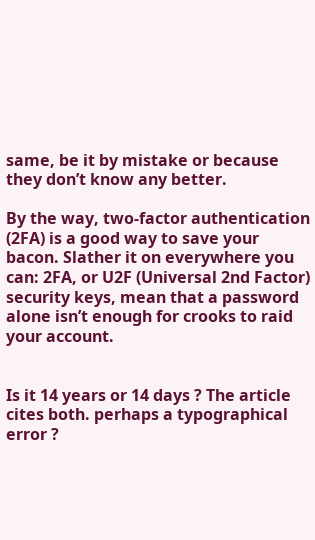same, be it by mistake or because they don’t know any better.

By the way, two-factor authentication (2FA) is a good way to save your bacon. Slather it on everywhere you can: 2FA, or U2F (Universal 2nd Factor) security keys, mean that a password alone isn’t enough for crooks to raid your account.


Is it 14 years or 14 days ? The article cites both. perhaps a typographical error ?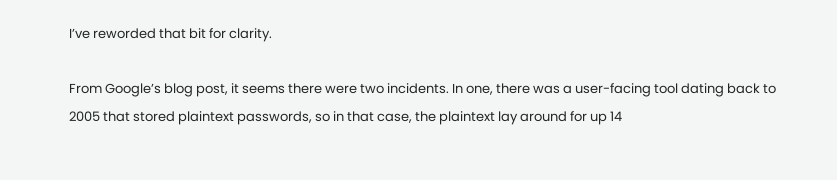I’ve reworded that bit for clarity.

From Google’s blog post, it seems there were two incidents. In one, there was a user-facing tool dating back to 2005 that stored plaintext passwords, so in that case, the plaintext lay around for up 14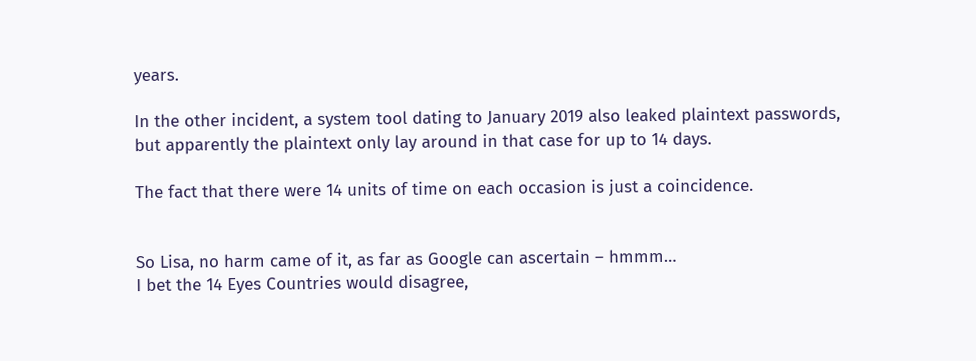years.

In the other incident, a system tool dating to January 2019 also leaked plaintext passwords, but apparently the plaintext only lay around in that case for up to 14 days.

The fact that there were 14 units of time on each occasion is just a coincidence.


So Lisa, no harm came of it, as far as Google can ascertain – hmmm…
I bet the 14 Eyes Countries would disagree,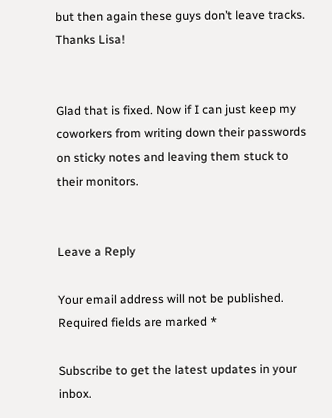but then again these guys don’t leave tracks.
Thanks Lisa!


Glad that is fixed. Now if I can just keep my coworkers from writing down their passwords on sticky notes and leaving them stuck to their monitors.


Leave a Reply

Your email address will not be published. Required fields are marked *

Subscribe to get the latest updates in your inbox.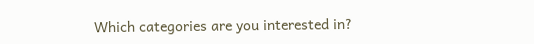Which categories are you interested in?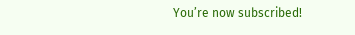You’re now subscribed!